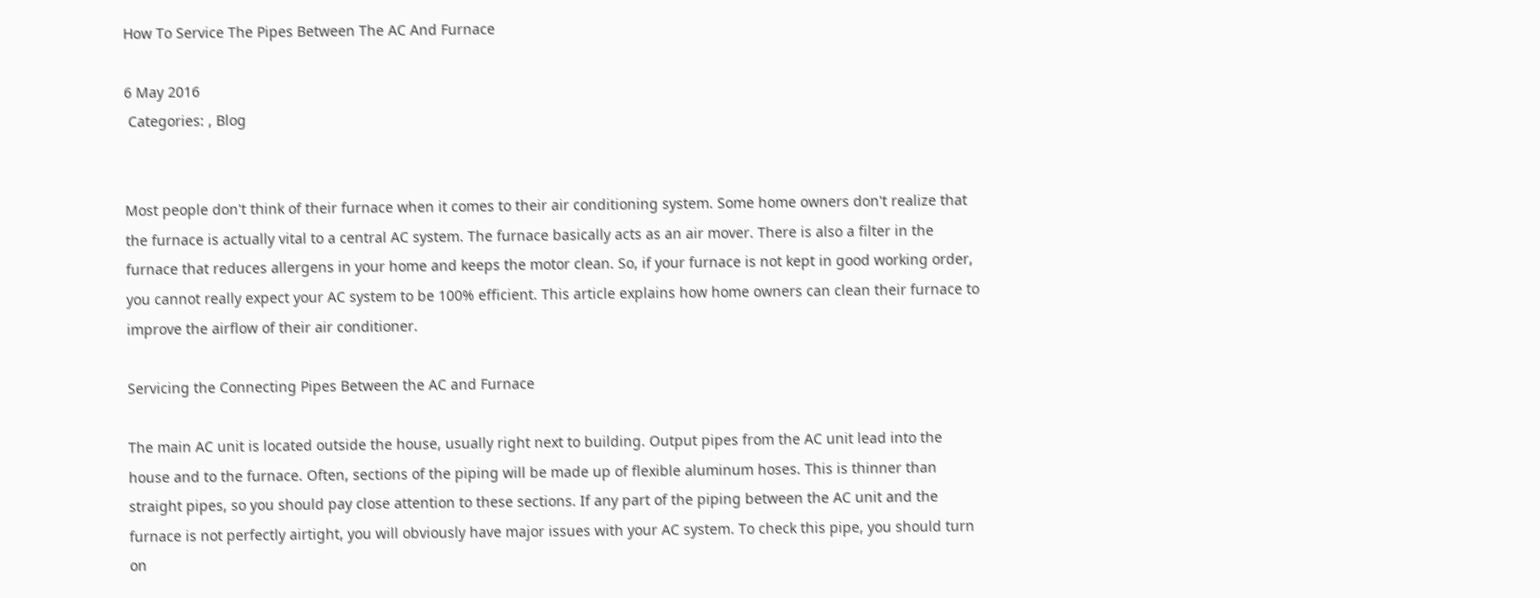How To Service The Pipes Between The AC And Furnace

6 May 2016
 Categories: , Blog


Most people don't think of their furnace when it comes to their air conditioning system. Some home owners don't realize that the furnace is actually vital to a central AC system. The furnace basically acts as an air mover. There is also a filter in the furnace that reduces allergens in your home and keeps the motor clean. So, if your furnace is not kept in good working order, you cannot really expect your AC system to be 100% efficient. This article explains how home owners can clean their furnace to improve the airflow of their air conditioner.

Servicing the Connecting Pipes Between the AC and Furnace

The main AC unit is located outside the house, usually right next to building. Output pipes from the AC unit lead into the house and to the furnace. Often, sections of the piping will be made up of flexible aluminum hoses. This is thinner than straight pipes, so you should pay close attention to these sections. If any part of the piping between the AC unit and the furnace is not perfectly airtight, you will obviously have major issues with your AC system. To check this pipe, you should turn on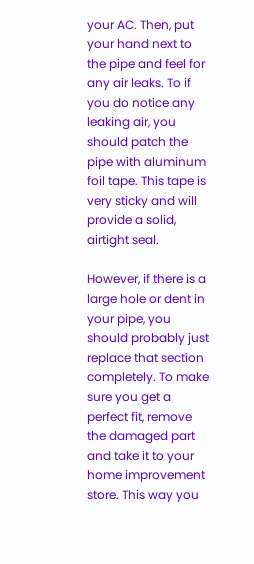your AC. Then, put your hand next to the pipe and feel for any air leaks. To if you do notice any leaking air, you should patch the pipe with aluminum foil tape. This tape is very sticky and will provide a solid, airtight seal.

However, if there is a large hole or dent in your pipe, you should probably just replace that section completely. To make sure you get a perfect fit, remove the damaged part and take it to your home improvement store. This way you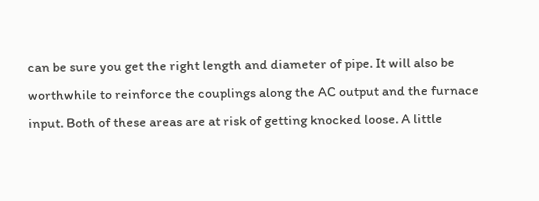can be sure you get the right length and diameter of pipe. It will also be worthwhile to reinforce the couplings along the AC output and the furnace input. Both of these areas are at risk of getting knocked loose. A little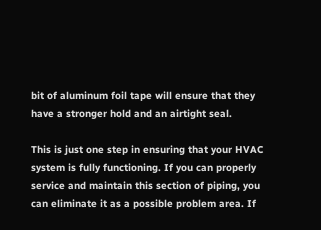bit of aluminum foil tape will ensure that they have a stronger hold and an airtight seal.

This is just one step in ensuring that your HVAC system is fully functioning. If you can properly service and maintain this section of piping, you can eliminate it as a possible problem area. If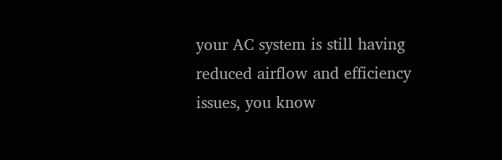your AC system is still having reduced airflow and efficiency issues, you know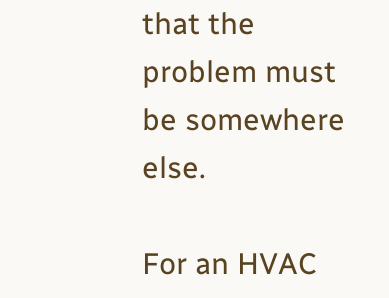that the problem must be somewhere else.

For an HVAC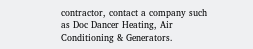contractor, contact a company such as Doc Dancer Heating, Air Conditioning & Generators.